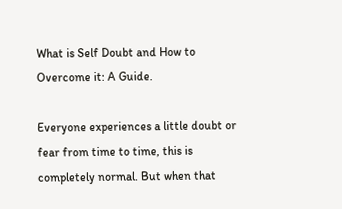What is Self Doubt and How to Overcome it: A Guide.

Everyone experiences a little doubt or fear from time to time, this is completely normal. But when that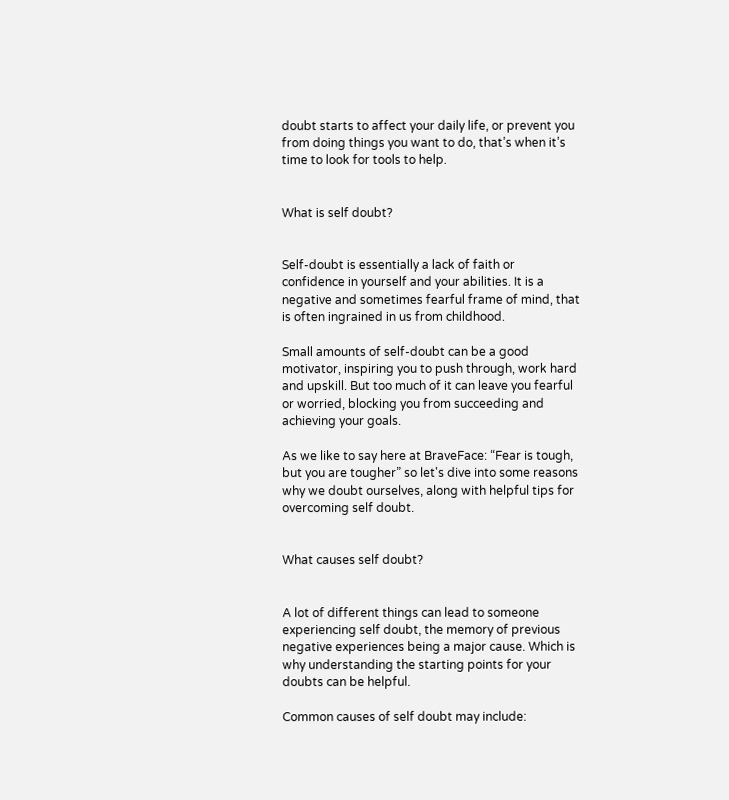doubt starts to affect your daily life, or prevent you from doing things you want to do, that’s when it’s time to look for tools to help.


What is self doubt?


Self-doubt is essentially a lack of faith or confidence in yourself and your abilities. It is a negative and sometimes fearful frame of mind, that is often ingrained in us from childhood.

Small amounts of self-doubt can be a good motivator, inspiring you to push through, work hard and upskill. But too much of it can leave you fearful or worried, blocking you from succeeding and achieving your goals.

As we like to say here at BraveFace: “Fear is tough, but you are tougher” so let's dive into some reasons why we doubt ourselves, along with helpful tips for overcoming self doubt.


What causes self doubt?


A lot of different things can lead to someone experiencing self doubt, the memory of previous negative experiences being a major cause. Which is why understanding the starting points for your doubts can be helpful.

Common causes of self doubt may include: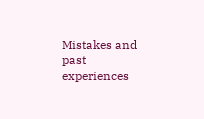Mistakes and past experiences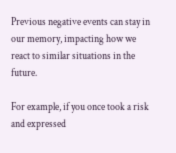Previous negative events can stay in our memory, impacting how we react to similar situations in the future.

For example, if you once took a risk and expressed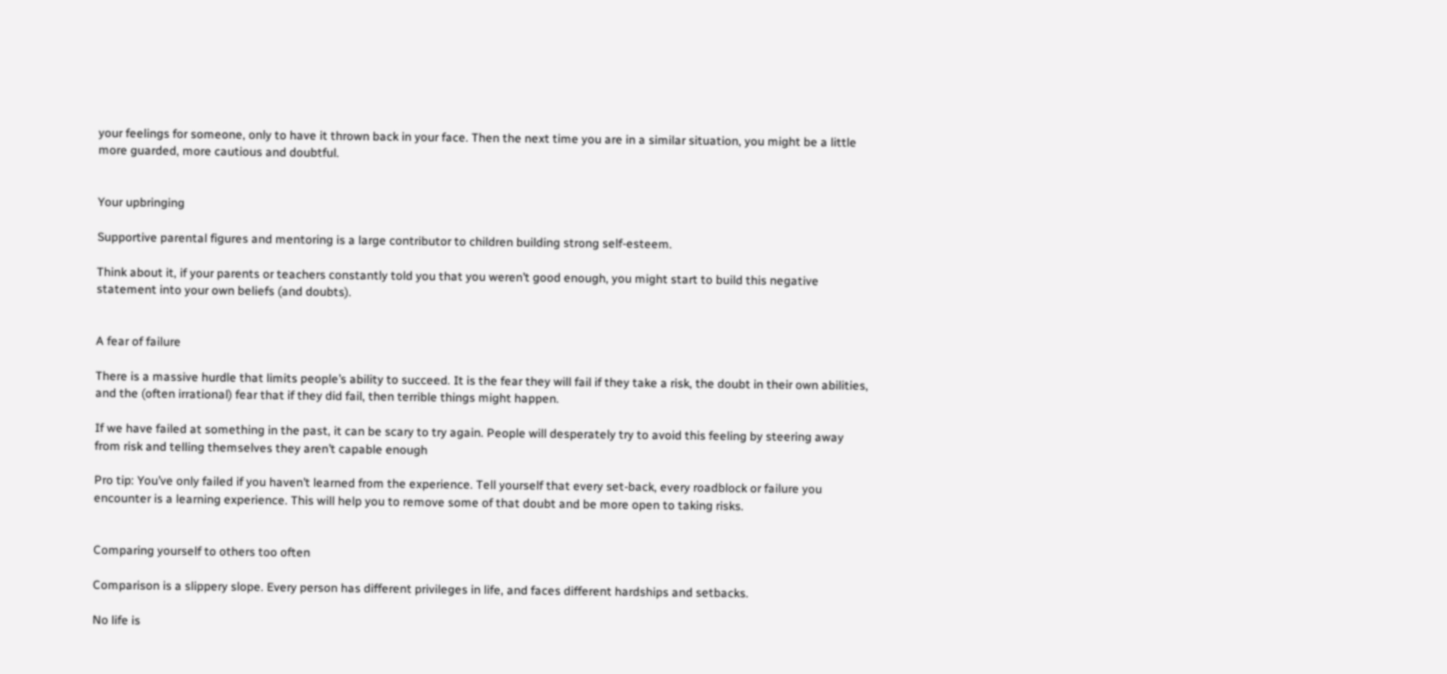your feelings for someone, only to have it thrown back in your face. Then the next time you are in a similar situation, you might be a little more guarded, more cautious and doubtful.


Your upbringing

Supportive parental figures and mentoring is a large contributor to children building strong self-esteem.

Think about it, if your parents or teachers constantly told you that you weren’t good enough, you might start to build this negative statement into your own beliefs (and doubts).


A fear of failure

There is a massive hurdle that limits people’s ability to succeed. It is the fear they will fail if they take a risk, the doubt in their own abilities, and the (often irrational) fear that if they did fail, then terrible things might happen.

If we have failed at something in the past, it can be scary to try again. People will desperately try to avoid this feeling by steering away from risk and telling themselves they aren’t capable enough

Pro tip: You’ve only failed if you haven’t learned from the experience. Tell yourself that every set-back, every roadblock or failure you encounter is a learning experience. This will help you to remove some of that doubt and be more open to taking risks.


Comparing yourself to others too often

Comparison is a slippery slope. Every person has different privileges in life, and faces different hardships and setbacks.

No life is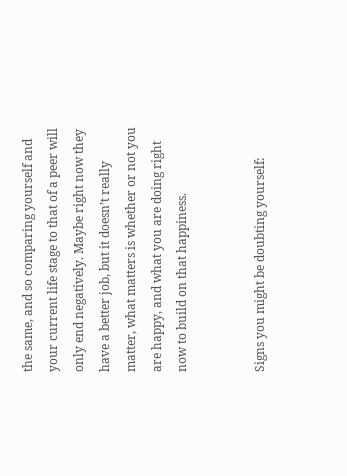the same, and so comparing yourself and your current life stage to that of a peer will only end negatively. Maybe right now they have a better job, but it doesn’t really matter, what matters is whether or not you are happy, and what you are doing right now to build on that happiness.


Signs you might be doubting yourself: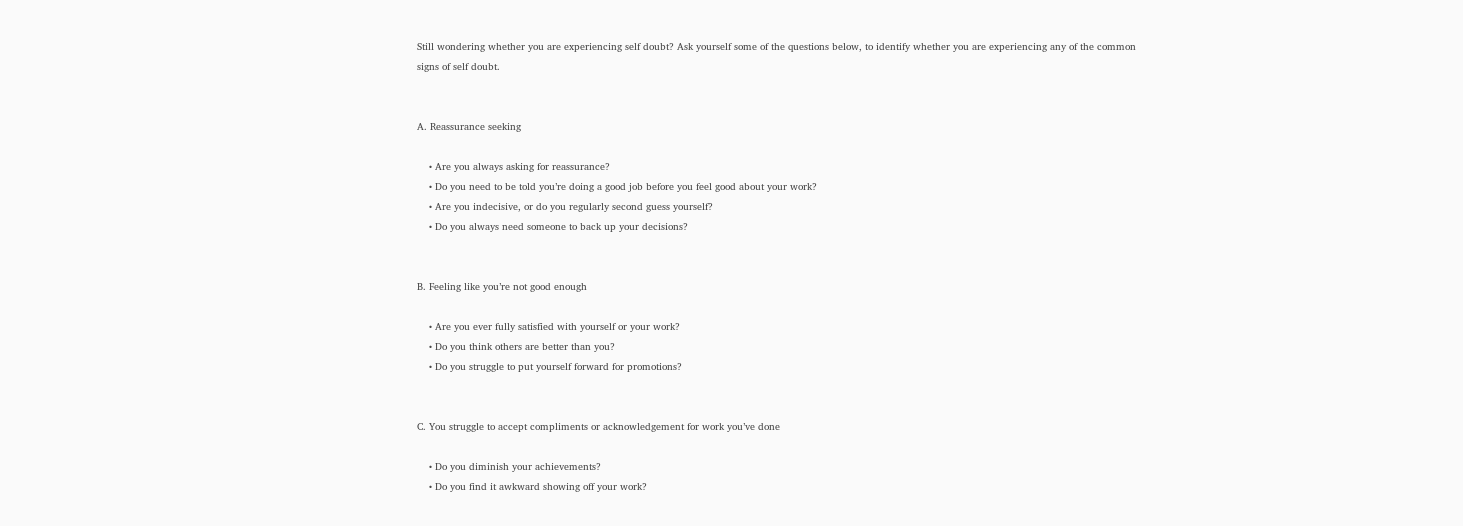Still wondering whether you are experiencing self doubt? Ask yourself some of the questions below, to identify whether you are experiencing any of the common signs of self doubt.


A. Reassurance seeking

    • Are you always asking for reassurance?
    • Do you need to be told you’re doing a good job before you feel good about your work?
    • Are you indecisive, or do you regularly second guess yourself?
    • Do you always need someone to back up your decisions?


B. Feeling like you’re not good enough

    • Are you ever fully satisfied with yourself or your work?
    • Do you think others are better than you?
    • Do you struggle to put yourself forward for promotions?


C. You struggle to accept compliments or acknowledgement for work you’ve done

    • Do you diminish your achievements?
    • Do you find it awkward showing off your work?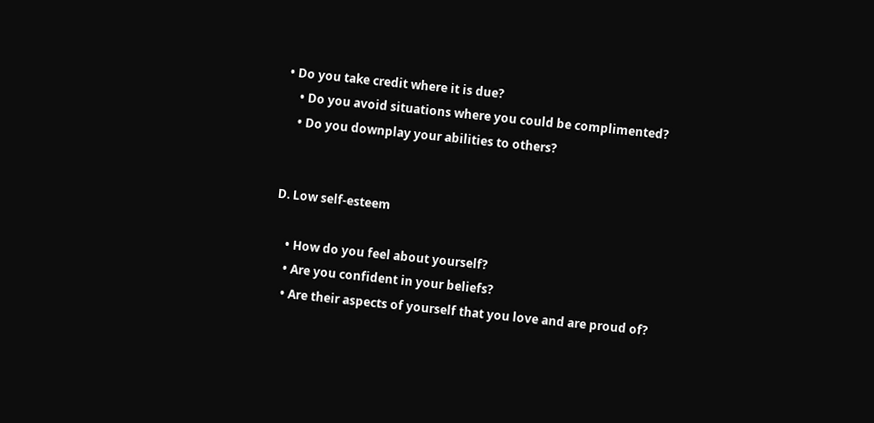• Do you take credit where it is due?
    • Do you avoid situations where you could be complimented?
    • Do you downplay your abilities to others?


D. Low self-esteem

    • How do you feel about yourself?
    • Are you confident in your beliefs?
    • Are their aspects of yourself that you love and are proud of?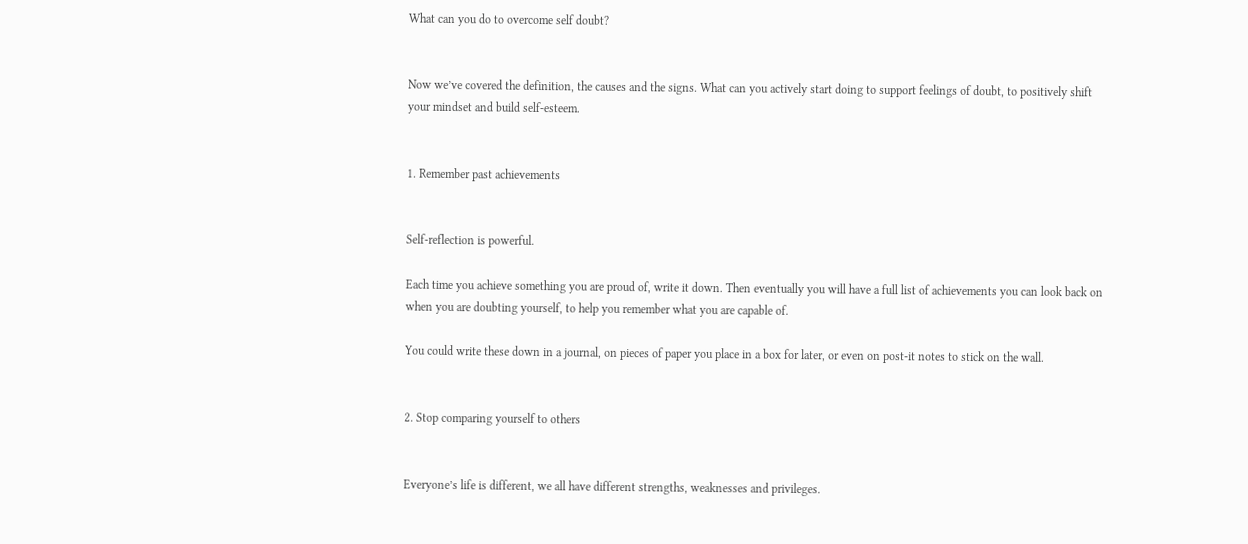What can you do to overcome self doubt?


Now we’ve covered the definition, the causes and the signs. What can you actively start doing to support feelings of doubt, to positively shift your mindset and build self-esteem.


1. Remember past achievements


Self-reflection is powerful.

Each time you achieve something you are proud of, write it down. Then eventually you will have a full list of achievements you can look back on when you are doubting yourself, to help you remember what you are capable of.

You could write these down in a journal, on pieces of paper you place in a box for later, or even on post-it notes to stick on the wall.


2. Stop comparing yourself to others


Everyone’s life is different, we all have different strengths, weaknesses and privileges.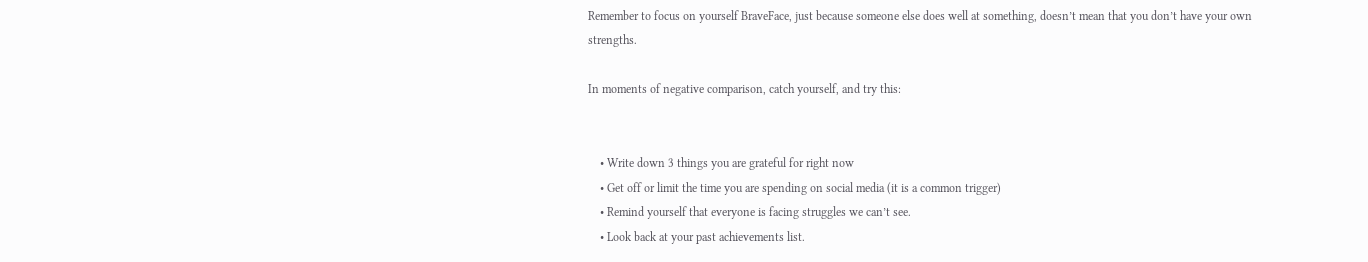Remember to focus on yourself BraveFace, just because someone else does well at something, doesn’t mean that you don’t have your own strengths.

In moments of negative comparison, catch yourself, and try this:


    • Write down 3 things you are grateful for right now
    • Get off or limit the time you are spending on social media (it is a common trigger)
    • Remind yourself that everyone is facing struggles we can’t see.
    • Look back at your past achievements list.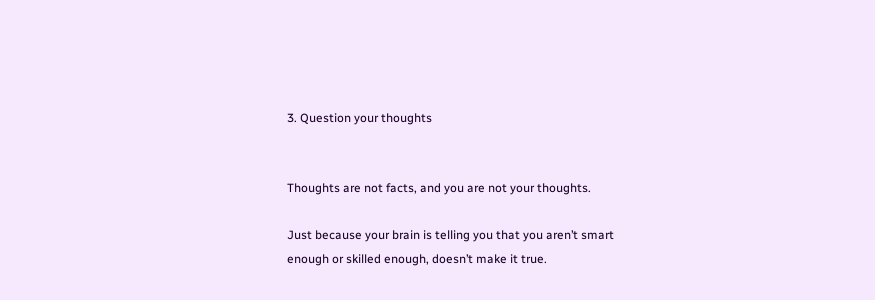3. Question your thoughts


Thoughts are not facts, and you are not your thoughts.

Just because your brain is telling you that you aren’t smart enough or skilled enough, doesn’t make it true.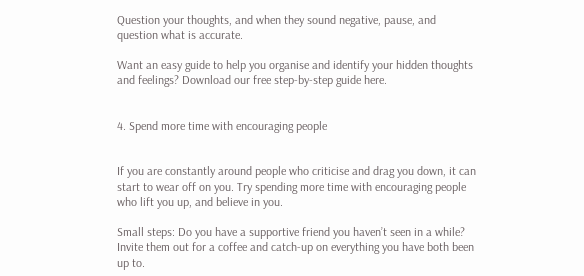Question your thoughts, and when they sound negative, pause, and question what is accurate.

Want an easy guide to help you organise and identify your hidden thoughts and feelings? Download our free step-by-step guide here.


4. Spend more time with encouraging people


If you are constantly around people who criticise and drag you down, it can start to wear off on you. Try spending more time with encouraging people who lift you up, and believe in you.

Small steps: Do you have a supportive friend you haven’t seen in a while? Invite them out for a coffee and catch-up on everything you have both been up to.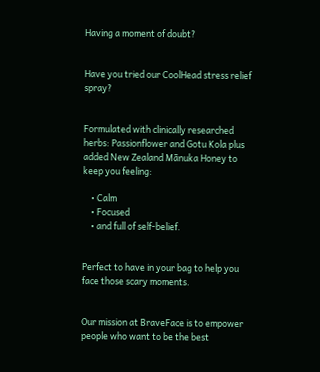Having a moment of doubt?


Have you tried our CoolHead stress relief spray?


Formulated with clinically researched herbs: Passionflower and Gotu Kola plus added New Zealand Mānuka Honey to keep you feeling:

    • Calm
    • Focused
    • and full of self-belief.


Perfect to have in your bag to help you face those scary moments.


Our mission at BraveFace is to empower people who want to be the best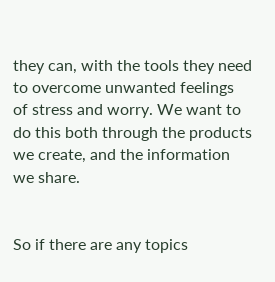they can, with the tools they need to overcome unwanted feelings of stress and worry. We want to do this both through the products we create, and the information we share.


So if there are any topics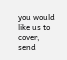you would like us to cover, send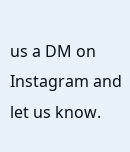us a DM on Instagram and let us know.